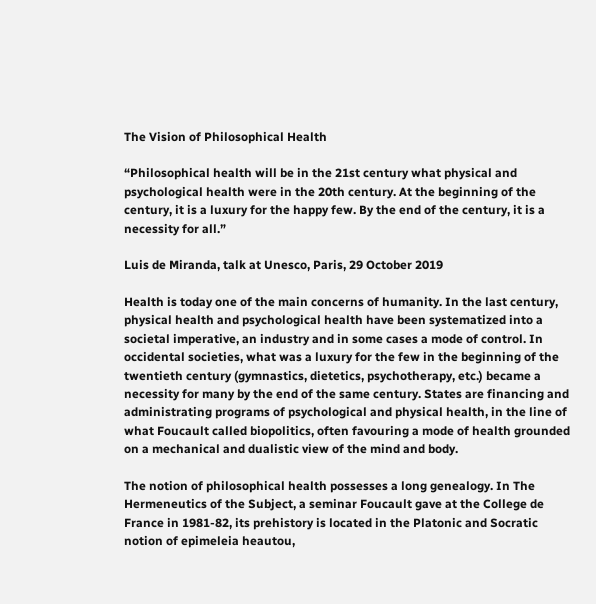The Vision of Philosophical Health

“Philosophical health will be in the 21st century what physical and psychological health were in the 20th century. At the beginning of the century, it is a luxury for the happy few. By the end of the century, it is a necessity for all.”

Luis de Miranda, talk at Unesco, Paris, 29 October 2019

Health is today one of the main concerns of humanity. In the last century, physical health and psychological health have been systematized into a societal imperative, an industry and in some cases a mode of control. In occidental societies, what was a luxury for the few in the beginning of the twentieth century (gymnastics, dietetics, psychotherapy, etc.) became a necessity for many by the end of the same century. States are financing and administrating programs of psychological and physical health, in the line of what Foucault called biopolitics, often favouring a mode of health grounded on a mechanical and dualistic view of the mind and body.

The notion of philosophical health possesses a long genealogy. In The Hermeneutics of the Subject, a seminar Foucault gave at the College de France in 1981-82, its prehistory is located in the Platonic and Socratic notion of epimeleia heautou,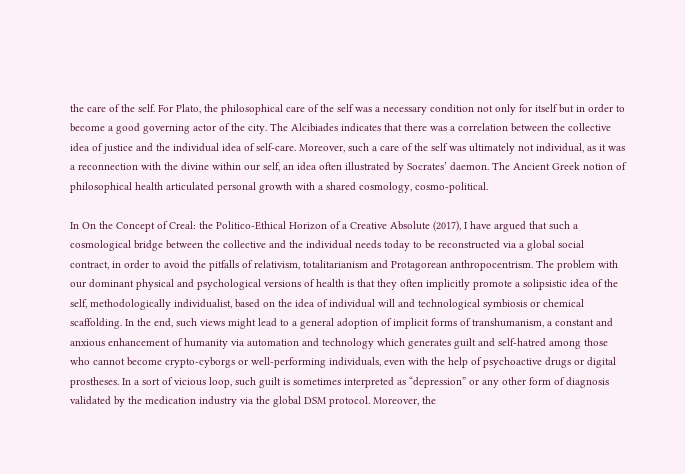the care of the self. For Plato, the philosophical care of the self was a necessary condition not only for itself but in order to become a good governing actor of the city. The Alcibiades indicates that there was a correlation between the collective idea of justice and the individual idea of self-care. Moreover, such a care of the self was ultimately not individual, as it was a reconnection with the divine within our self, an idea often illustrated by Socrates’ daemon. The Ancient Greek notion of philosophical health articulated personal growth with a shared cosmology, cosmo-political.

In On the Concept of Creal: the Politico-Ethical Horizon of a Creative Absolute (2017), I have argued that such a cosmological bridge between the collective and the individual needs today to be reconstructed via a global social contract, in order to avoid the pitfalls of relativism, totalitarianism and Protagorean anthropocentrism. The problem with our dominant physical and psychological versions of health is that they often implicitly promote a solipsistic idea of the self, methodologically individualist, based on the idea of individual will and technological symbiosis or chemical scaffolding. In the end, such views might lead to a general adoption of implicit forms of transhumanism, a constant and anxious enhancement of humanity via automation and technology which generates guilt and self-hatred among those who cannot become crypto-cyborgs or well-performing individuals, even with the help of psychoactive drugs or digital prostheses. In a sort of vicious loop, such guilt is sometimes interpreted as “depression” or any other form of diagnosis validated by the medication industry via the global DSM protocol. Moreover, the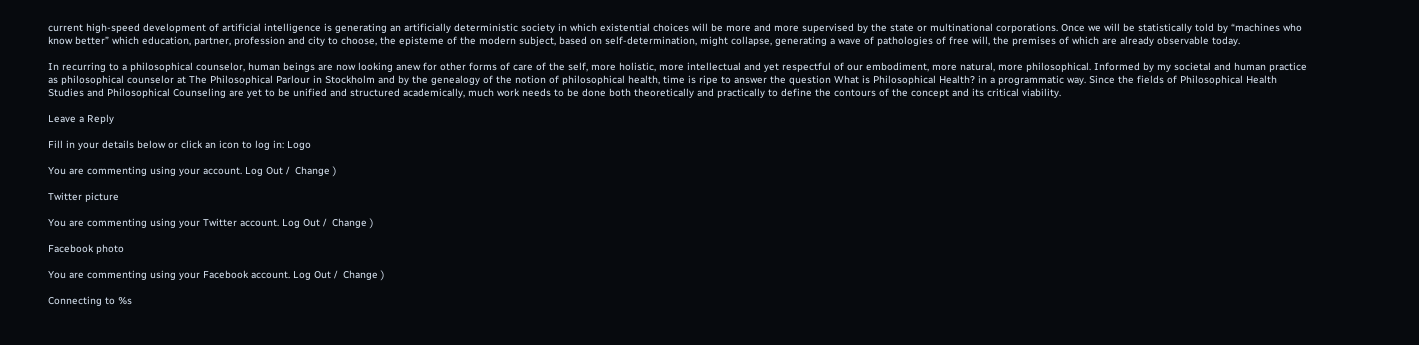current high-speed development of artificial intelligence is generating an artificially deterministic society in which existential choices will be more and more supervised by the state or multinational corporations. Once we will be statistically told by “machines who know better” which education, partner, profession and city to choose, the episteme of the modern subject, based on self-determination, might collapse, generating a wave of pathologies of free will, the premises of which are already observable today.

In recurring to a philosophical counselor, human beings are now looking anew for other forms of care of the self, more holistic, more intellectual and yet respectful of our embodiment, more natural, more philosophical. Informed by my societal and human practice as philosophical counselor at The Philosophical Parlour in Stockholm and by the genealogy of the notion of philosophical health, time is ripe to answer the question What is Philosophical Health? in a programmatic way. Since the fields of Philosophical Health Studies and Philosophical Counseling are yet to be unified and structured academically, much work needs to be done both theoretically and practically to define the contours of the concept and its critical viability.

Leave a Reply

Fill in your details below or click an icon to log in: Logo

You are commenting using your account. Log Out /  Change )

Twitter picture

You are commenting using your Twitter account. Log Out /  Change )

Facebook photo

You are commenting using your Facebook account. Log Out /  Change )

Connecting to %s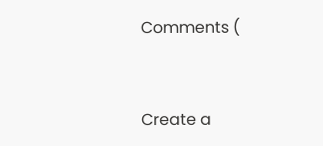Comments (



Create a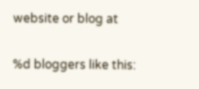website or blog at

%d bloggers like this: